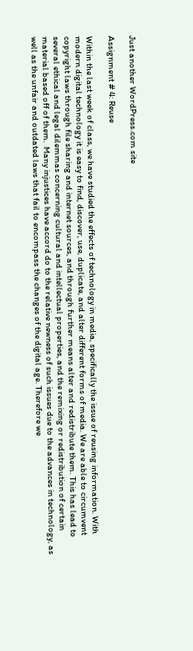Just another WordPress.com site

Assignment # 4: Reuse

Within the last week of class, we have studied the effects of technology in media, specifically the issue of reusing information. With modern digital technology it is easy to find, discover, use, duplicate, and alter different forms of media. We are able to circumvent copyright laws through file sharing and internet sources, and through further means alter and redistribute them. This has lead to several ethical and legal dilemmas concerning cultural and intellectual properties, and the remixing or redistribution of certain material based off of them.  Many injustices have accord do to the relative newness of such issues due to the advances in technology, as well as the unfair and outdated laws that fail to encompass the changes of the digital age. Therefore we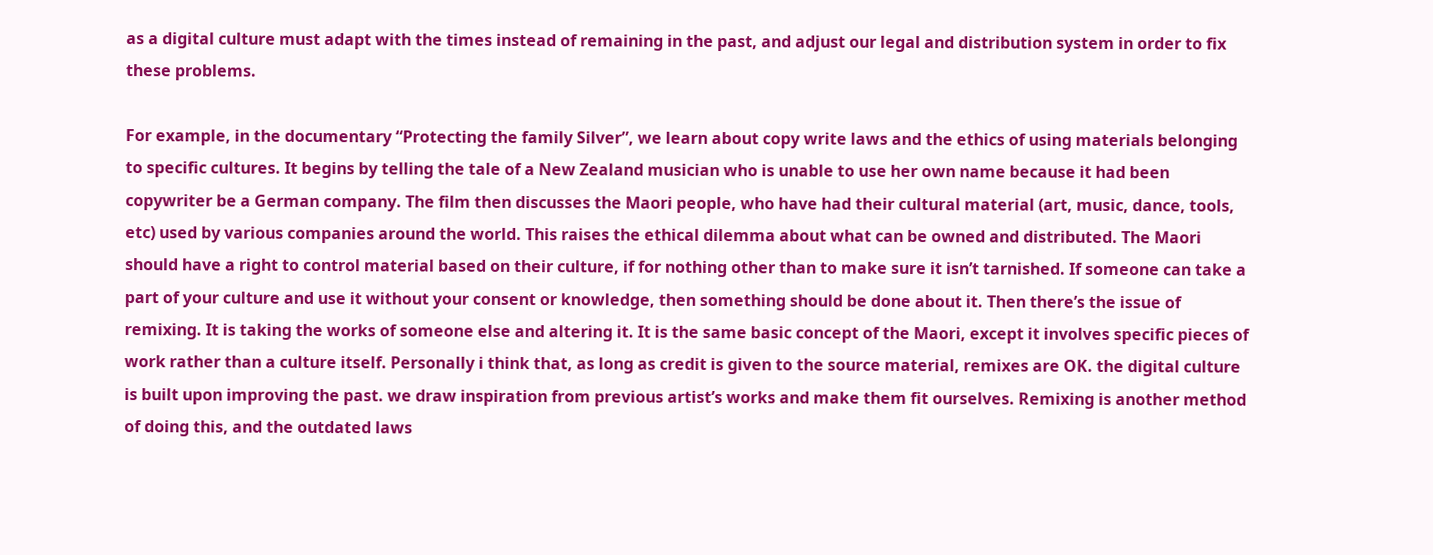as a digital culture must adapt with the times instead of remaining in the past, and adjust our legal and distribution system in order to fix these problems.

For example, in the documentary “Protecting the family Silver”, we learn about copy write laws and the ethics of using materials belonging to specific cultures. It begins by telling the tale of a New Zealand musician who is unable to use her own name because it had been copywriter be a German company. The film then discusses the Maori people, who have had their cultural material (art, music, dance, tools, etc) used by various companies around the world. This raises the ethical dilemma about what can be owned and distributed. The Maori should have a right to control material based on their culture, if for nothing other than to make sure it isn’t tarnished. If someone can take a part of your culture and use it without your consent or knowledge, then something should be done about it. Then there’s the issue of remixing. It is taking the works of someone else and altering it. It is the same basic concept of the Maori, except it involves specific pieces of work rather than a culture itself. Personally i think that, as long as credit is given to the source material, remixes are OK. the digital culture is built upon improving the past. we draw inspiration from previous artist’s works and make them fit ourselves. Remixing is another method of doing this, and the outdated laws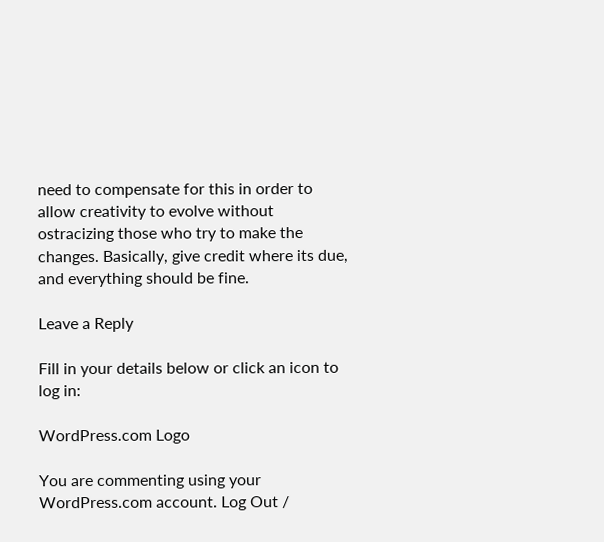need to compensate for this in order to allow creativity to evolve without ostracizing those who try to make the changes. Basically, give credit where its due, and everything should be fine.

Leave a Reply

Fill in your details below or click an icon to log in:

WordPress.com Logo

You are commenting using your WordPress.com account. Log Out /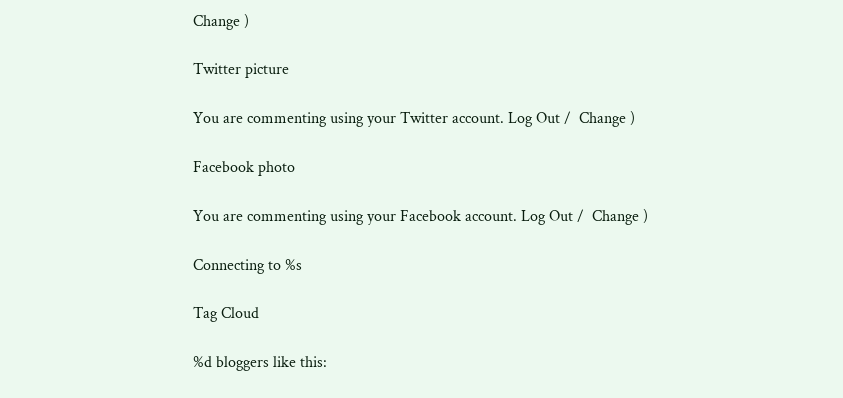Change )

Twitter picture

You are commenting using your Twitter account. Log Out /  Change )

Facebook photo

You are commenting using your Facebook account. Log Out /  Change )

Connecting to %s

Tag Cloud

%d bloggers like this: